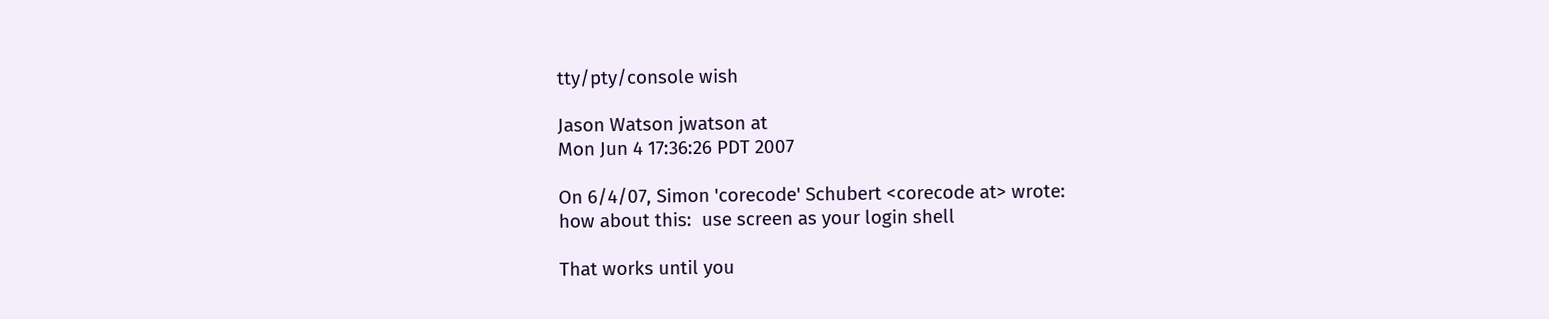tty/pty/console wish

Jason Watson jwatson at
Mon Jun 4 17:36:26 PDT 2007

On 6/4/07, Simon 'corecode' Schubert <corecode at> wrote:
how about this:  use screen as your login shell

That works until you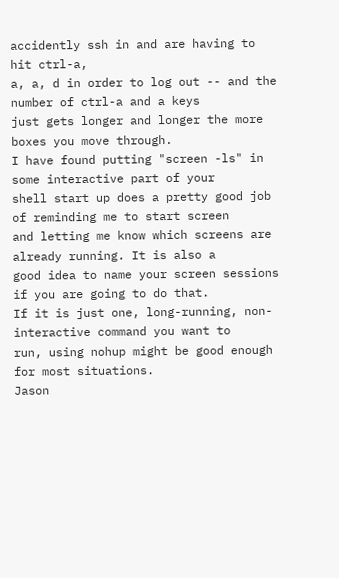accidently ssh in and are having to hit ctrl-a,
a, a, d in order to log out -- and the number of ctrl-a and a keys
just gets longer and longer the more boxes you move through.
I have found putting "screen -ls" in some interactive part of your
shell start up does a pretty good job of reminding me to start screen
and letting me know which screens are already running. It is also a
good idea to name your screen sessions if you are going to do that.
If it is just one, long-running, non-interactive command you want to
run, using nohup might be good enough for most situations.
Jason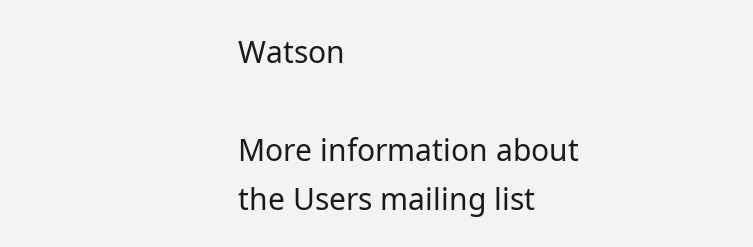Watson

More information about the Users mailing list